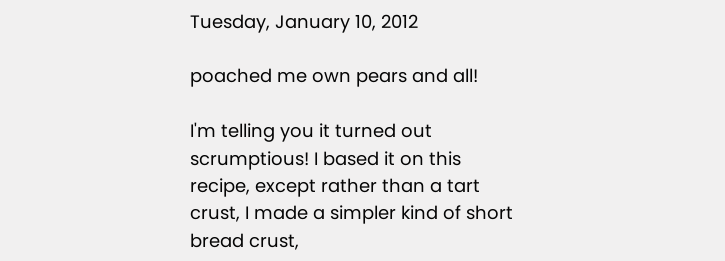Tuesday, January 10, 2012

poached me own pears and all!

I'm telling you it turned out scrumptious! I based it on this recipe, except rather than a tart crust, I made a simpler kind of short bread crust,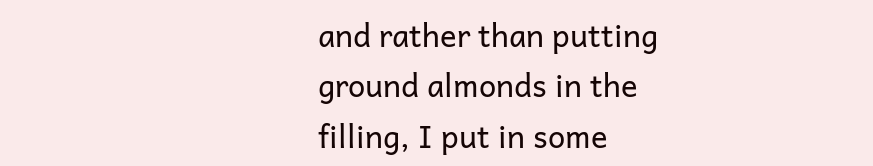and rather than putting ground almonds in the filling, I put in some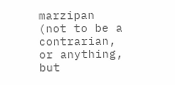marzipan (not to be a contrarian, or anything, but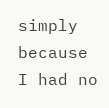simply because I had no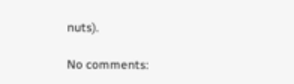nuts).

No comments: